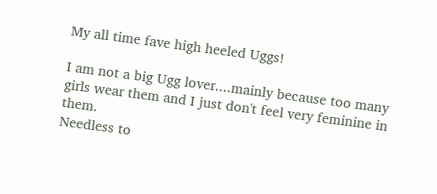My all time fave high heeled Uggs!

I am not a big Ugg lover....mainly because too many girls wear them and I just don't feel very feminine in them.
Needless to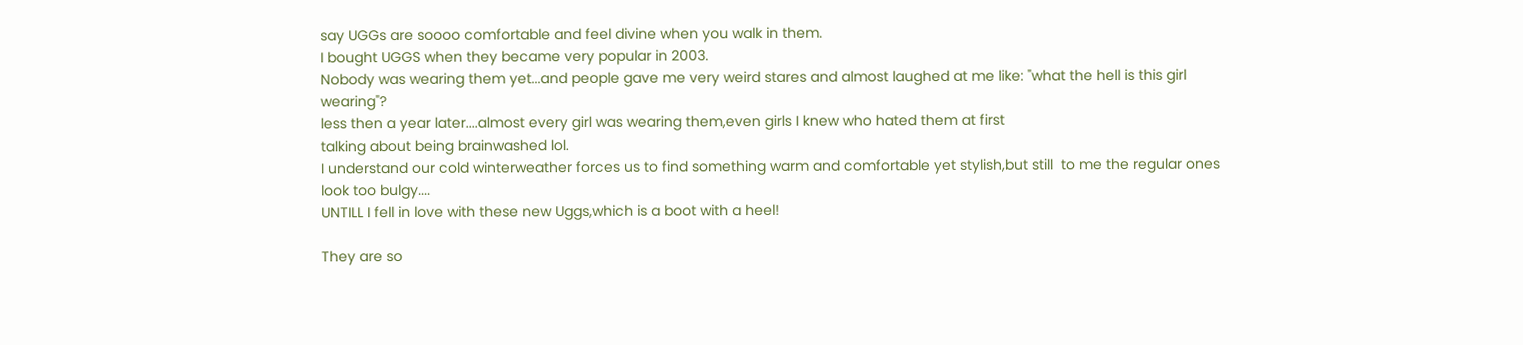say UGGs are soooo comfortable and feel divine when you walk in them.
I bought UGGS when they became very popular in 2003.
Nobody was wearing them yet...and people gave me very weird stares and almost laughed at me like: "what the hell is this girl wearing"?
less then a year later....almost every girl was wearing them,even girls I knew who hated them at first
talking about being brainwashed lol.
I understand our cold winterweather forces us to find something warm and comfortable yet stylish,but still  to me the regular ones look too bulgy....
UNTILL I fell in love with these new Uggs,which is a boot with a heel!

They are so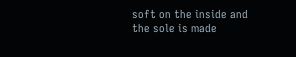soft on the inside and the sole is made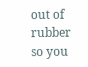out of rubber so you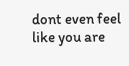dont even feel like you are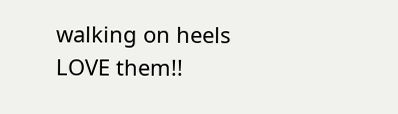walking on heels
LOVE them!!